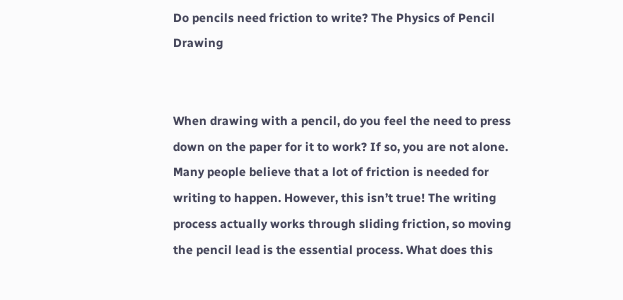Do pencils need friction to write? The Physics of Pencil Drawing


When drawing with a pencil, do you feel the need to press down on the paper for it to work? If so, you are not alone. Many people believe that a lot of friction is needed for writing to happen. However, this isn’t true! The writing process actually works through sliding friction, so moving the pencil lead is the essential process. What does this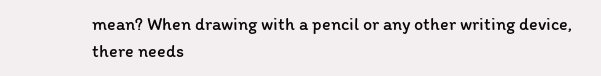mean? When drawing with a pencil or any other writing device, there needs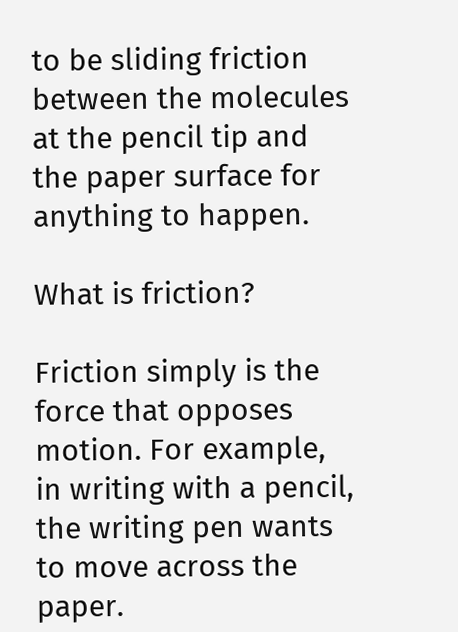to be sliding friction between the molecules at the pencil tip and the paper surface for anything to happen.

What is friction?

Friction simply is the force that opposes motion. For example, in writing with a pencil, the writing pen wants to move across the paper.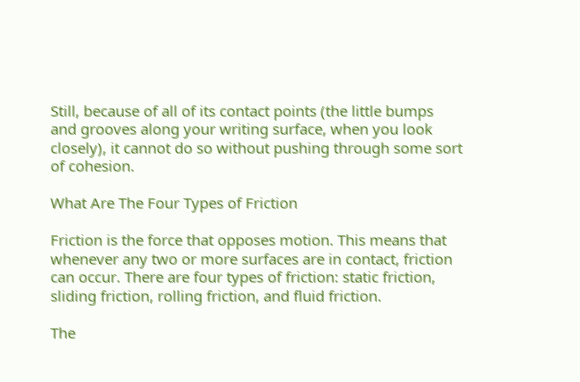Still, because of all of its contact points (the little bumps and grooves along your writing surface, when you look closely), it cannot do so without pushing through some sort of cohesion.

What Are The Four Types of Friction

Friction is the force that opposes motion. This means that whenever any two or more surfaces are in contact, friction can occur. There are four types of friction: static friction, sliding friction, rolling friction, and fluid friction.

The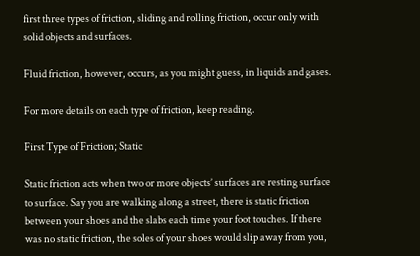first three types of friction, sliding and rolling friction, occur only with solid objects and surfaces.

Fluid friction, however, occurs, as you might guess, in liquids and gases.

For more details on each type of friction, keep reading.

First Type of Friction; Static

Static friction acts when two or more objects’ surfaces are resting surface to surface. Say you are walking along a street, there is static friction between your shoes and the slabs each time your foot touches. If there was no static friction, the soles of your shoes would slip away from you,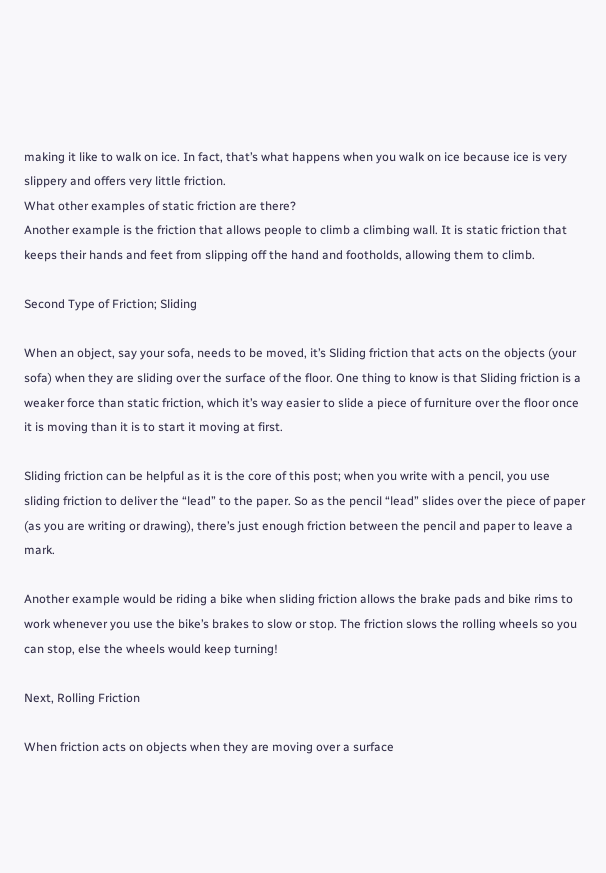making it like to walk on ice. In fact, that’s what happens when you walk on ice because ice is very slippery and offers very little friction.
What other examples of static friction are there?
Another example is the friction that allows people to climb a climbing wall. It is static friction that keeps their hands and feet from slipping off the hand and footholds, allowing them to climb.

Second Type of Friction; Sliding

When an object, say your sofa, needs to be moved, it’s Sliding friction that acts on the objects (your sofa) when they are sliding over the surface of the floor. One thing to know is that Sliding friction is a weaker force than static friction, which it’s way easier to slide a piece of furniture over the floor once it is moving than it is to start it moving at first.

Sliding friction can be helpful as it is the core of this post; when you write with a pencil, you use sliding friction to deliver the “lead” to the paper. So as the pencil “lead” slides over the piece of paper (as you are writing or drawing), there’s just enough friction between the pencil and paper to leave a mark.

Another example would be riding a bike when sliding friction allows the brake pads and bike rims to work whenever you use the bike’s brakes to slow or stop. The friction slows the rolling wheels so you can stop, else the wheels would keep turning!

Next, Rolling Friction

When friction acts on objects when they are moving over a surface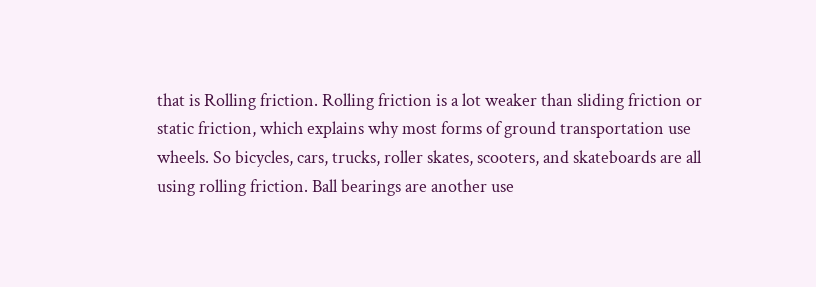that is Rolling friction. Rolling friction is a lot weaker than sliding friction or static friction, which explains why most forms of ground transportation use wheels. So bicycles, cars, trucks, roller skates, scooters, and skateboards are all using rolling friction. Ball bearings are another use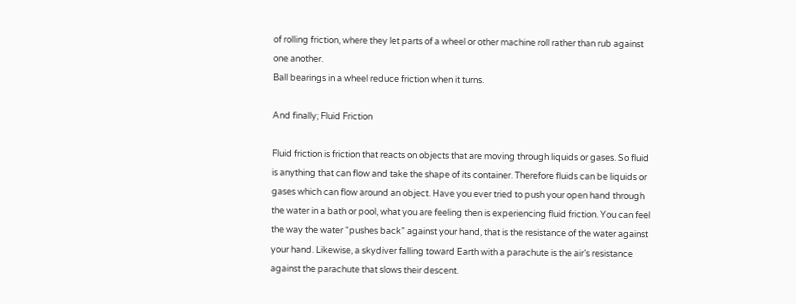of rolling friction, where they let parts of a wheel or other machine roll rather than rub against one another.
Ball bearings in a wheel reduce friction when it turns.

And finally; Fluid Friction

Fluid friction is friction that reacts on objects that are moving through liquids or gases. So fluid is anything that can flow and take the shape of its container. Therefore fluids can be liquids or gases which can flow around an object. Have you ever tried to push your open hand through the water in a bath or pool, what you are feeling then is experiencing fluid friction. You can feel the way the water “pushes back” against your hand, that is the resistance of the water against your hand. Likewise, a skydiver falling toward Earth with a parachute is the air’s resistance against the parachute that slows their descent.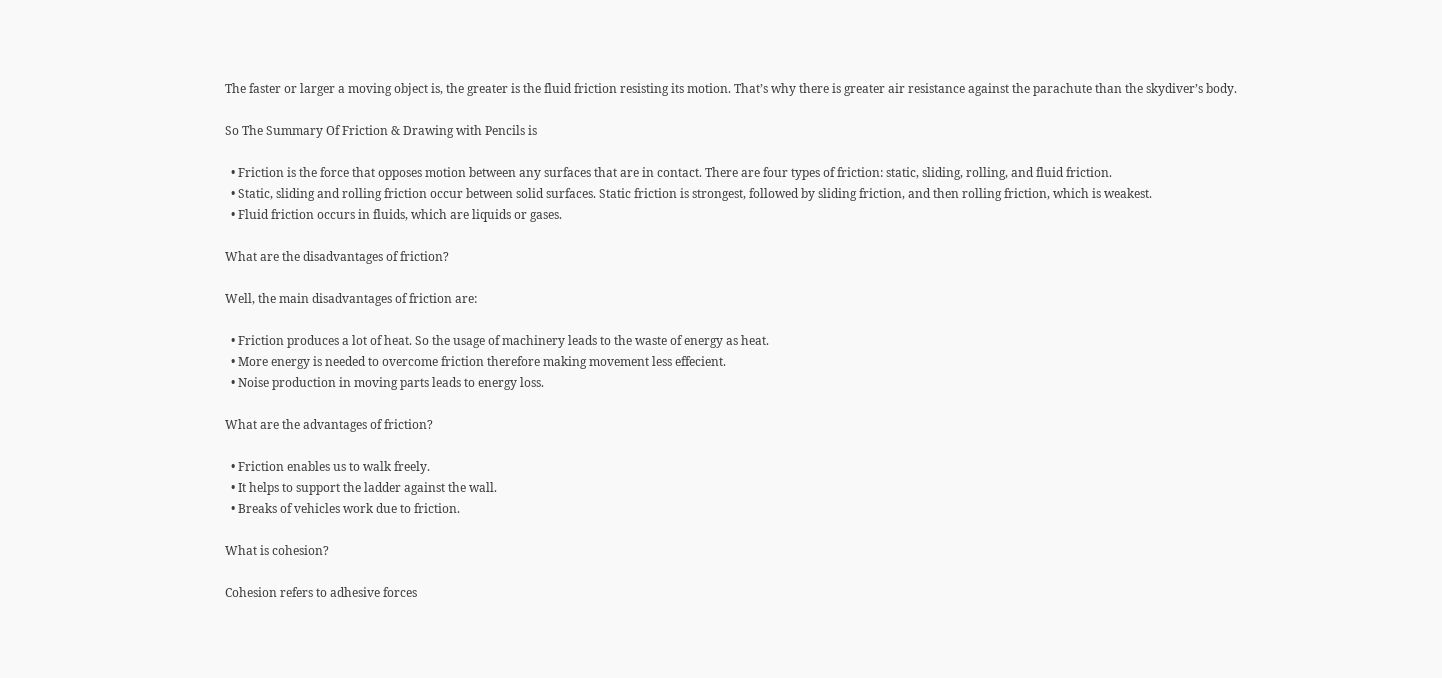The faster or larger a moving object is, the greater is the fluid friction resisting its motion. That’s why there is greater air resistance against the parachute than the skydiver’s body.

So The Summary Of Friction & Drawing with Pencils is

  • Friction is the force that opposes motion between any surfaces that are in contact. There are four types of friction: static, sliding, rolling, and fluid friction.
  • Static, sliding and rolling friction occur between solid surfaces. Static friction is strongest, followed by sliding friction, and then rolling friction, which is weakest.
  • Fluid friction occurs in fluids, which are liquids or gases.

What are the disadvantages of friction?

Well, the main disadvantages of friction are:

  • Friction produces a lot of heat. So the usage of machinery leads to the waste of energy as heat.
  • More energy is needed to overcome friction therefore making movement less effecient.
  • Noise production in moving parts leads to energy loss.

What are the advantages of friction?

  • Friction enables us to walk freely.
  • It helps to support the ladder against the wall.
  • Breaks of vehicles work due to friction.

What is cohesion?

Cohesion refers to adhesive forces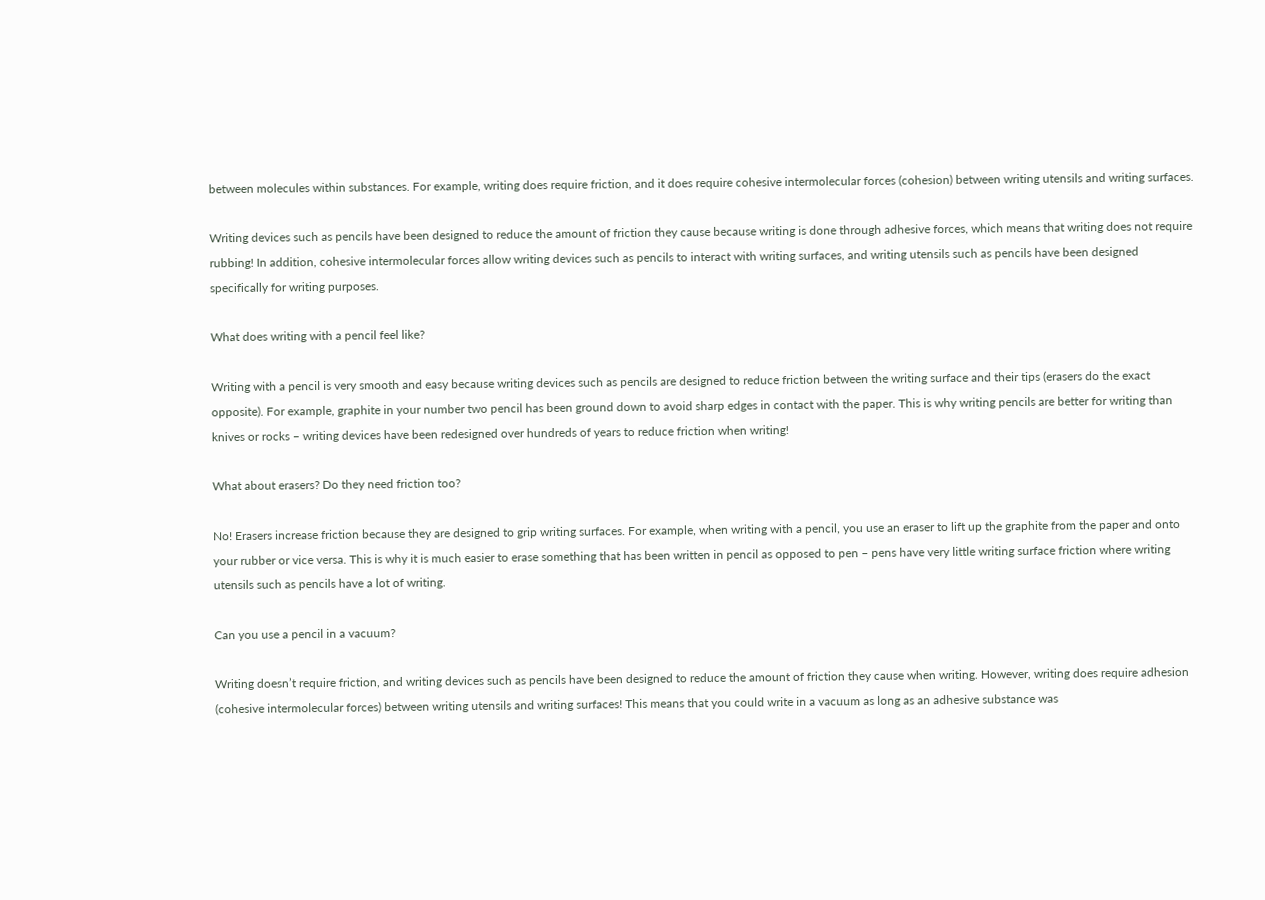between molecules within substances. For example, writing does require friction, and it does require cohesive intermolecular forces (cohesion) between writing utensils and writing surfaces.

Writing devices such as pencils have been designed to reduce the amount of friction they cause because writing is done through adhesive forces, which means that writing does not require rubbing! In addition, cohesive intermolecular forces allow writing devices such as pencils to interact with writing surfaces, and writing utensils such as pencils have been designed specifically for writing purposes.

What does writing with a pencil feel like?

Writing with a pencil is very smooth and easy because writing devices such as pencils are designed to reduce friction between the writing surface and their tips (erasers do the exact opposite). For example, graphite in your number two pencil has been ground down to avoid sharp edges in contact with the paper. This is why writing pencils are better for writing than knives or rocks – writing devices have been redesigned over hundreds of years to reduce friction when writing!

What about erasers? Do they need friction too?

No! Erasers increase friction because they are designed to grip writing surfaces. For example, when writing with a pencil, you use an eraser to lift up the graphite from the paper and onto your rubber or vice versa. This is why it is much easier to erase something that has been written in pencil as opposed to pen – pens have very little writing surface friction where writing utensils such as pencils have a lot of writing.

Can you use a pencil in a vacuum?

Writing doesn’t require friction, and writing devices such as pencils have been designed to reduce the amount of friction they cause when writing. However, writing does require adhesion (cohesive intermolecular forces) between writing utensils and writing surfaces! This means that you could write in a vacuum as long as an adhesive substance was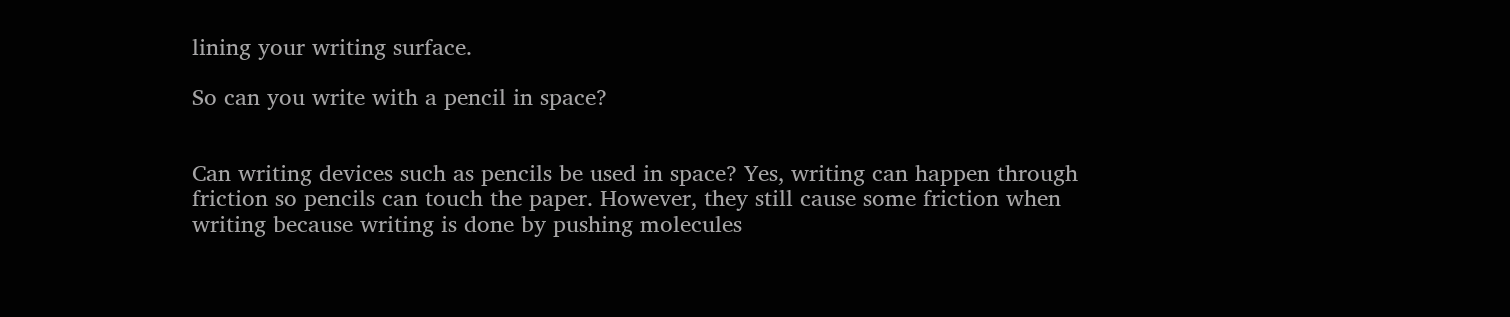lining your writing surface.

So can you write with a pencil in space?


Can writing devices such as pencils be used in space? Yes, writing can happen through friction so pencils can touch the paper. However, they still cause some friction when writing because writing is done by pushing molecules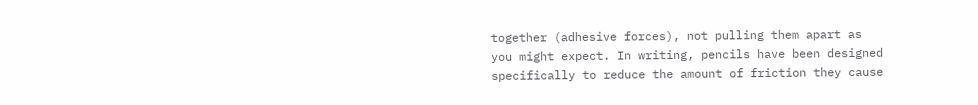together (adhesive forces), not pulling them apart as you might expect. In writing, pencils have been designed specifically to reduce the amount of friction they cause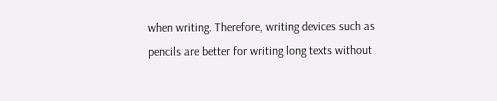when writing. Therefore, writing devices such as pencils are better for writing long texts without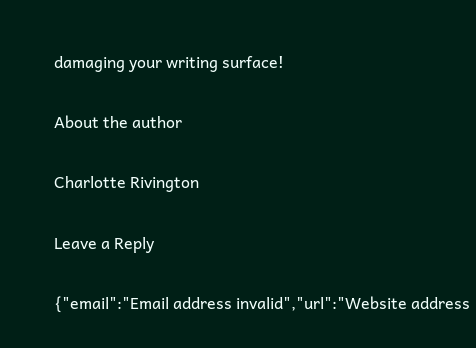damaging your writing surface!

About the author

Charlotte Rivington

Leave a Reply

{"email":"Email address invalid","url":"Website address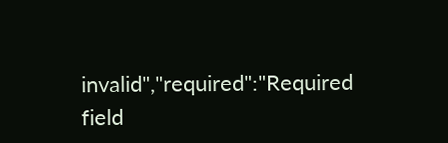invalid","required":"Required field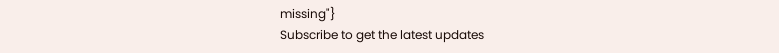missing"}
Subscribe to get the latest updates